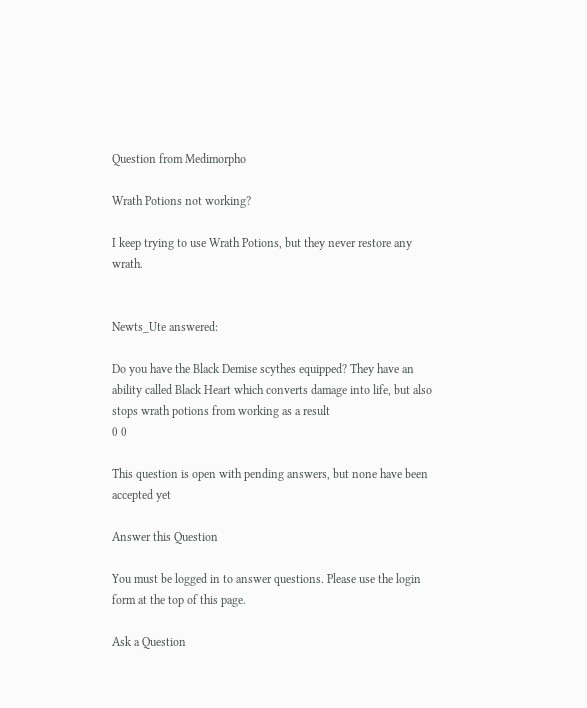Question from Medimorpho

Wrath Potions not working?

I keep trying to use Wrath Potions, but they never restore any wrath.


Newts_Ute answered:

Do you have the Black Demise scythes equipped? They have an ability called Black Heart which converts damage into life, but also stops wrath potions from working as a result
0 0

This question is open with pending answers, but none have been accepted yet

Answer this Question

You must be logged in to answer questions. Please use the login form at the top of this page.

Ask a Question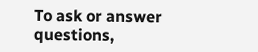To ask or answer questions,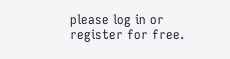please log in or register for free.